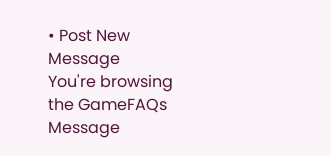• Post New Message
You're browsing the GameFAQs Message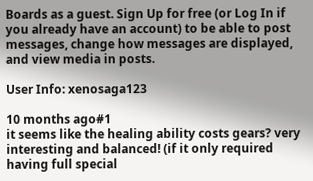Boards as a guest. Sign Up for free (or Log In if you already have an account) to be able to post messages, change how messages are displayed, and view media in posts.

User Info: xenosaga123

10 months ago#1
it seems like the healing ability costs gears? very interesting and balanced! (if it only required having full special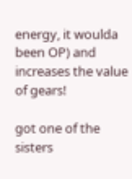energy, it woulda been OP) and increases the value of gears!

got one of the sisters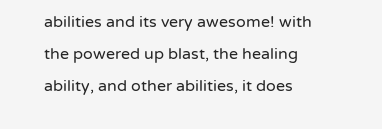abilities and its very awesome! with the powered up blast, the healing ability, and other abilities, it does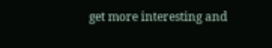get more interesting and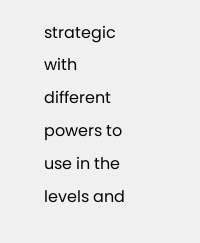strategic with different powers to use in the levels and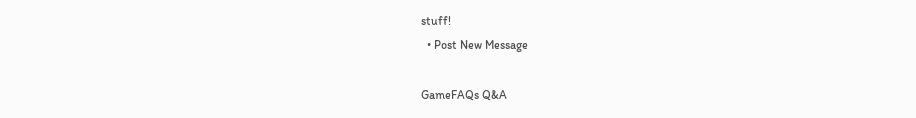stuff!
  • Post New Message

GameFAQs Q&A